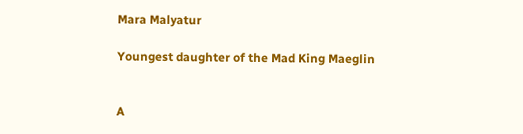Mara Malyatur

Youngest daughter of the Mad King Maeglin


A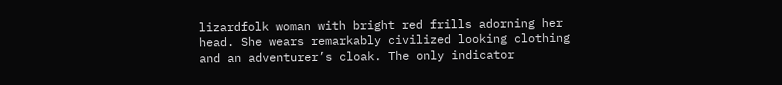lizardfolk woman with bright red frills adorning her head. She wears remarkably civilized looking clothing and an adventurer’s cloak. The only indicator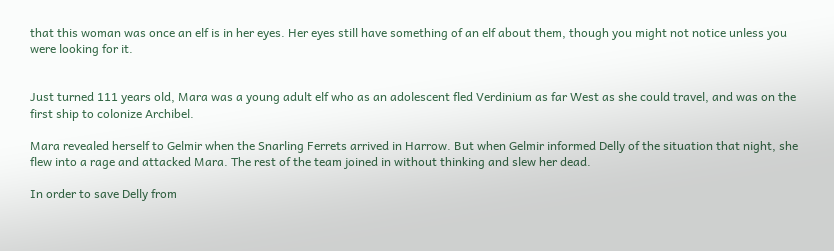that this woman was once an elf is in her eyes. Her eyes still have something of an elf about them, though you might not notice unless you were looking for it.


Just turned 111 years old, Mara was a young adult elf who as an adolescent fled Verdinium as far West as she could travel, and was on the first ship to colonize Archibel.

Mara revealed herself to Gelmir when the Snarling Ferrets arrived in Harrow. But when Gelmir informed Delly of the situation that night, she flew into a rage and attacked Mara. The rest of the team joined in without thinking and slew her dead.

In order to save Delly from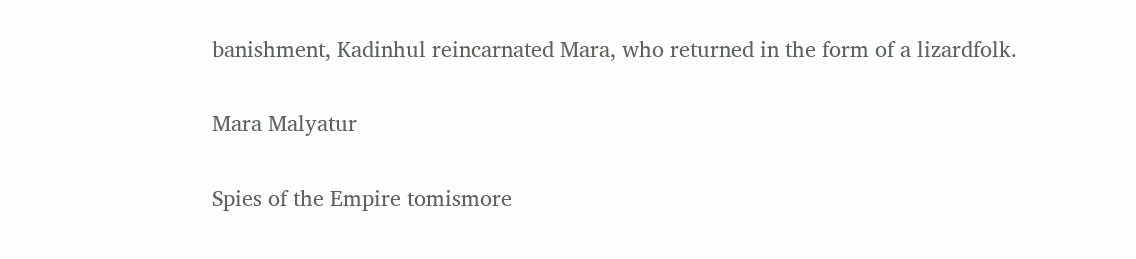banishment, Kadinhul reincarnated Mara, who returned in the form of a lizardfolk.

Mara Malyatur

Spies of the Empire tomismore